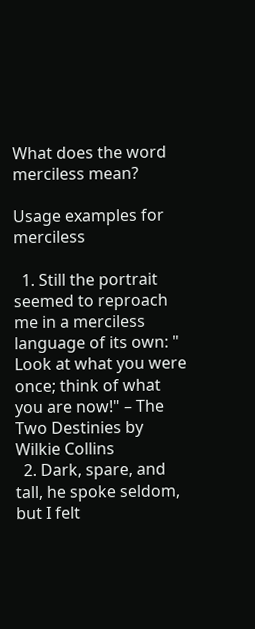What does the word merciless mean?

Usage examples for merciless

  1. Still the portrait seemed to reproach me in a merciless language of its own: " Look at what you were once; think of what you are now!" – The Two Destinies by Wilkie Collins
  2. Dark, spare, and tall, he spoke seldom, but I felt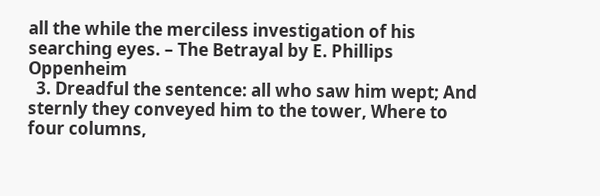all the while the merciless investigation of his searching eyes. – The Betrayal by E. Phillips Oppenheim
  3. Dreadful the sentence: all who saw him wept; And sternly they conveyed him to the tower, Where to four columns,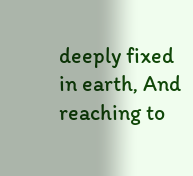deeply fixed in earth, And reaching to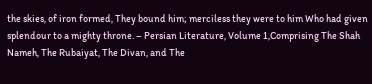the skies, of iron formed, They bound him; merciless they were to him Who had given splendour to a mighty throne. – Persian Literature, Volume 1,Comprising The Shah Nameh, The Rubaiyat, The Divan, and The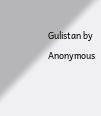Gulistan by Anonymous